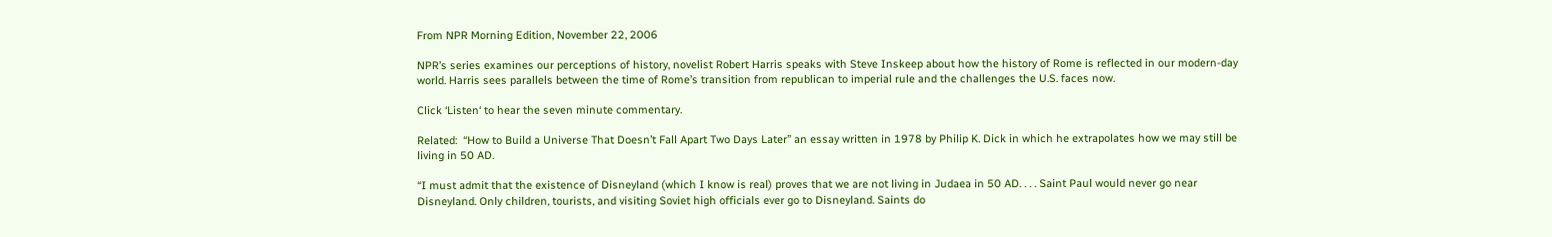From NPR Morning Edition, November 22, 2006

NPR’s series examines our perceptions of history, novelist Robert Harris speaks with Steve Inskeep about how the history of Rome is reflected in our modern-day world. Harris sees parallels between the time of Rome’s transition from republican to imperial rule and the challenges the U.S. faces now.

Click ‘Listen‘ to hear the seven minute commentary.

Related:  “How to Build a Universe That Doesn’t Fall Apart Two Days Later” an essay written in 1978 by Philip K. Dick in which he extrapolates how we may still be living in 50 AD.

“I must admit that the existence of Disneyland (which I know is real) proves that we are not living in Judaea in 50 AD. . . . Saint Paul would never go near Disneyland. Only children, tourists, and visiting Soviet high officials ever go to Disneyland. Saints do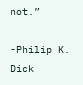not.”

-Philip K. Dick